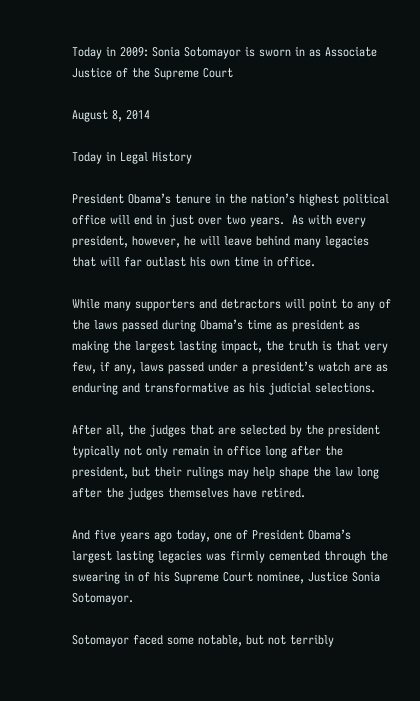Today in 2009: Sonia Sotomayor is sworn in as Associate Justice of the Supreme Court

August 8, 2014

Today in Legal History

President Obama’s tenure in the nation’s highest political office will end in just over two years.  As with every president, however, he will leave behind many legacies that will far outlast his own time in office.

While many supporters and detractors will point to any of the laws passed during Obama’s time as president as making the largest lasting impact, the truth is that very few, if any, laws passed under a president’s watch are as enduring and transformative as his judicial selections.

After all, the judges that are selected by the president typically not only remain in office long after the president, but their rulings may help shape the law long after the judges themselves have retired.

And five years ago today, one of President Obama’s largest lasting legacies was firmly cemented through the swearing in of his Supreme Court nominee, Justice Sonia Sotomayor.

Sotomayor faced some notable, but not terribly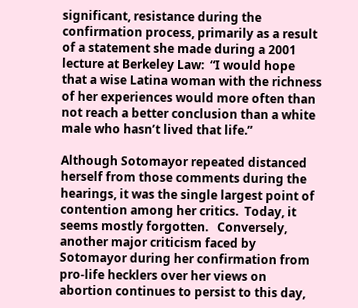significant, resistance during the confirmation process, primarily as a result of a statement she made during a 2001 lecture at Berkeley Law:  “I would hope that a wise Latina woman with the richness of her experiences would more often than not reach a better conclusion than a white male who hasn’t lived that life.”

Although Sotomayor repeated distanced herself from those comments during the hearings, it was the single largest point of contention among her critics.  Today, it seems mostly forgotten.   Conversely, another major criticism faced by Sotomayor during her confirmation from pro-life hecklers over her views on abortion continues to persist to this day,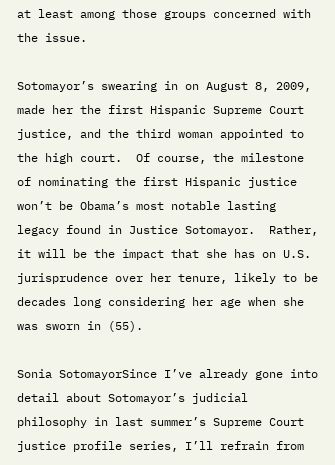at least among those groups concerned with the issue.

Sotomayor’s swearing in on August 8, 2009, made her the first Hispanic Supreme Court justice, and the third woman appointed to the high court.  Of course, the milestone of nominating the first Hispanic justice won’t be Obama’s most notable lasting legacy found in Justice Sotomayor.  Rather, it will be the impact that she has on U.S. jurisprudence over her tenure, likely to be decades long considering her age when she was sworn in (55).

Sonia SotomayorSince I’ve already gone into detail about Sotomayor’s judicial philosophy in last summer’s Supreme Court justice profile series, I’ll refrain from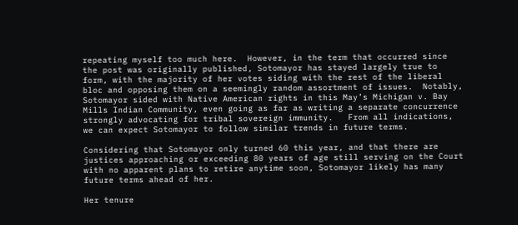repeating myself too much here.  However, in the term that occurred since the post was originally published, Sotomayor has stayed largely true to form, with the majority of her votes siding with the rest of the liberal bloc and opposing them on a seemingly random assortment of issues.  Notably, Sotomayor sided with Native American rights in this May’s Michigan v. Bay Mills Indian Community, even going as far as writing a separate concurrence strongly advocating for tribal sovereign immunity.   From all indications, we can expect Sotomayor to follow similar trends in future terms.

Considering that Sotomayor only turned 60 this year, and that there are justices approaching or exceeding 80 years of age still serving on the Court with no apparent plans to retire anytime soon, Sotomayor likely has many future terms ahead of her.

Her tenure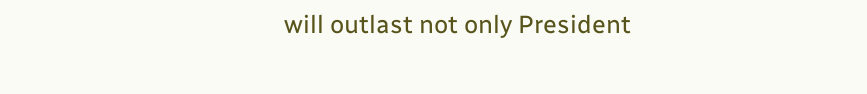will outlast not only President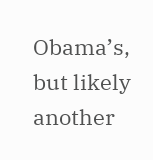Obama’s, but likely another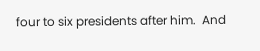four to six presidents after him.  And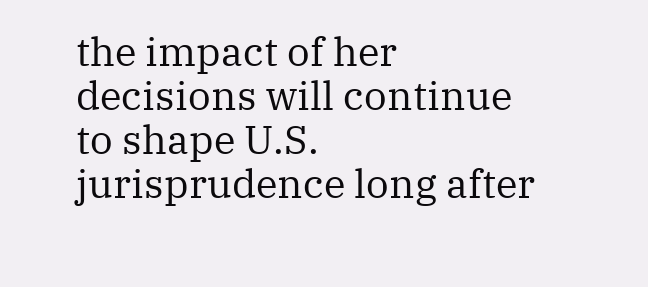the impact of her decisions will continue to shape U.S. jurisprudence long after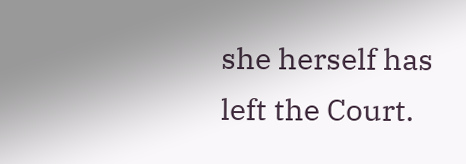she herself has left the Court.